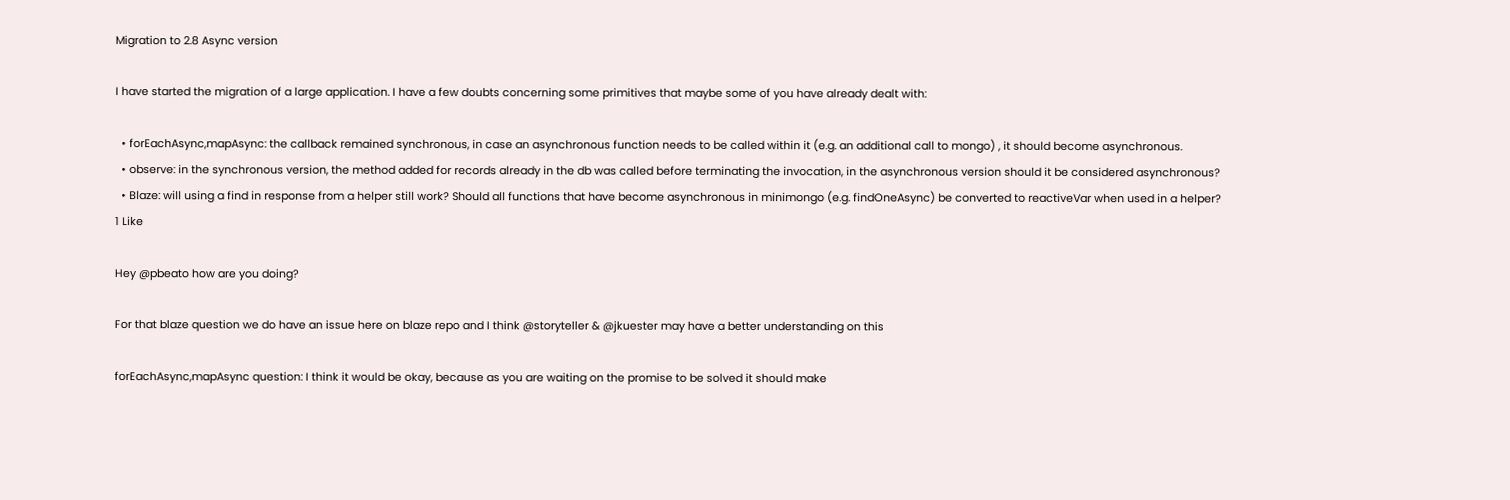Migration to 2.8 Async version

I have started the migration of a large application. I have a few doubts concerning some primitives that maybe some of you have already dealt with:

  • forEachAsync,mapAsync: the callback remained synchronous, in case an asynchronous function needs to be called within it (e.g. an additional call to mongo) , it should become asynchronous.
  • observe: in the synchronous version, the method added for records already in the db was called before terminating the invocation, in the asynchronous version should it be considered asynchronous?
  • Blaze: will using a find in response from a helper still work? Should all functions that have become asynchronous in minimongo (e.g. findOneAsync) be converted to reactiveVar when used in a helper?
1 Like

Hey @pbeato how are you doing?

For that blaze question we do have an issue here on blaze repo and I think @storyteller & @jkuester may have a better understanding on this

forEachAsync,mapAsync question: I think it would be okay, because as you are waiting on the promise to be solved it should make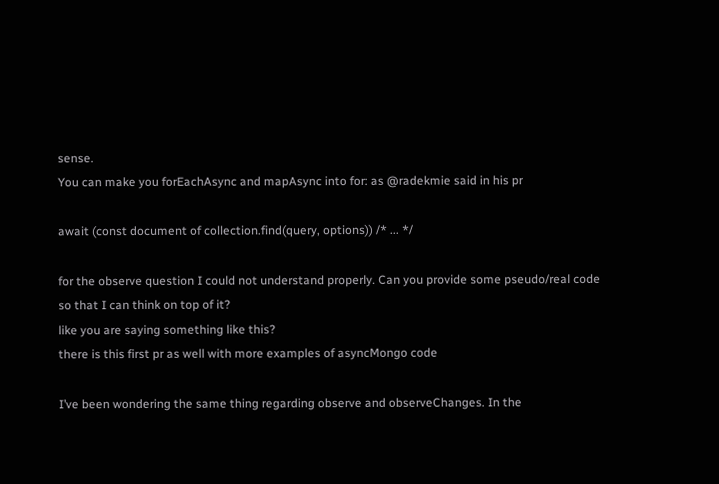sense.
You can make you forEachAsync and mapAsync into for: as @radekmie said in his pr

await (const document of collection.find(query, options)) /* ... */

for the observe question I could not understand properly. Can you provide some pseudo/real code so that I can think on top of it?
like you are saying something like this?
there is this first pr as well with more examples of asyncMongo code

I’ve been wondering the same thing regarding observe and observeChanges. In the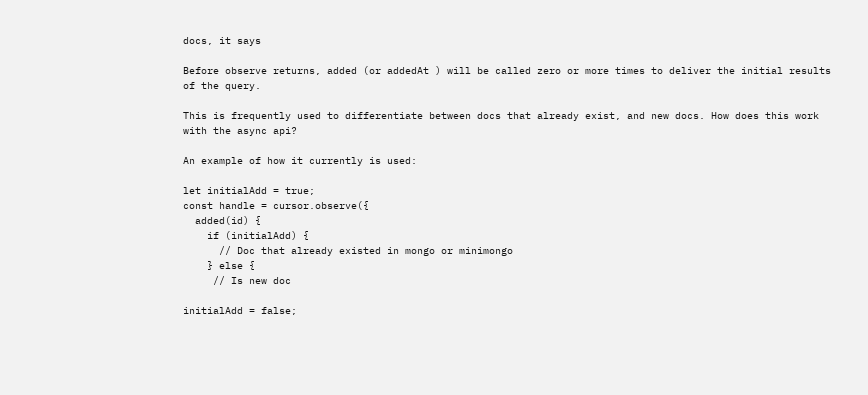docs, it says

Before observe returns, added (or addedAt ) will be called zero or more times to deliver the initial results of the query.

This is frequently used to differentiate between docs that already exist, and new docs. How does this work with the async api?

An example of how it currently is used:

let initialAdd = true;
const handle = cursor.observe({
  added(id) {
    if (initialAdd) {
      // Doc that already existed in mongo or minimongo
    } else {
     // Is new doc

initialAdd = false;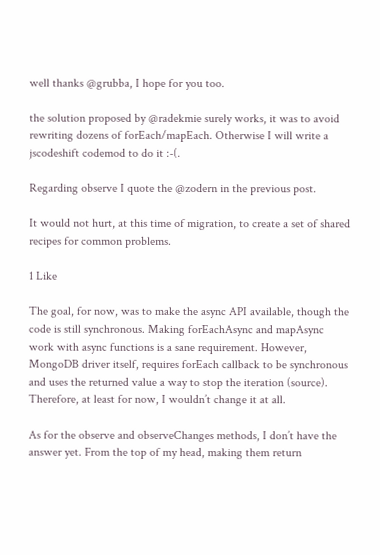well thanks @grubba, I hope for you too.

the solution proposed by @radekmie surely works, it was to avoid rewriting dozens of forEach/mapEach. Otherwise I will write a jscodeshift codemod to do it :-(.

Regarding observe I quote the @zodern in the previous post.

It would not hurt, at this time of migration, to create a set of shared recipes for common problems.

1 Like

The goal, for now, was to make the async API available, though the code is still synchronous. Making forEachAsync and mapAsync work with async functions is a sane requirement. However, MongoDB driver itself, requires forEach callback to be synchronous and uses the returned value a way to stop the iteration (source). Therefore, at least for now, I wouldn’t change it at all.

As for the observe and observeChanges methods, I don’t have the answer yet. From the top of my head, making them return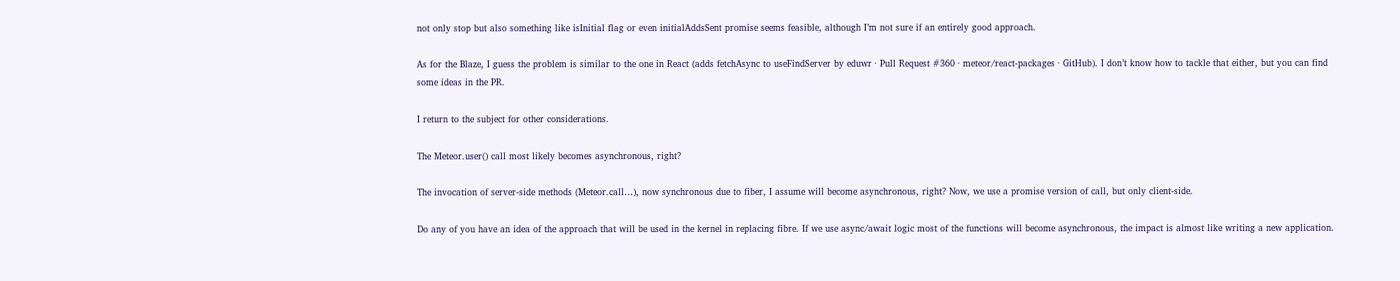not only stop but also something like isInitial flag or even initialAddsSent promise seems feasible, although I’m not sure if an entirely good approach.

As for the Blaze, I guess the problem is similar to the one in React (adds fetchAsync to useFindServer by eduwr · Pull Request #360 · meteor/react-packages · GitHub). I don’t know how to tackle that either, but you can find some ideas in the PR.

I return to the subject for other considerations.

The Meteor.user() call most likely becomes asynchronous, right?

The invocation of server-side methods (Meteor.call…), now synchronous due to fiber, I assume will become asynchronous, right? Now, we use a promise version of call, but only client-side.

Do any of you have an idea of the approach that will be used in the kernel in replacing fibre. If we use async/await logic most of the functions will become asynchronous, the impact is almost like writing a new application.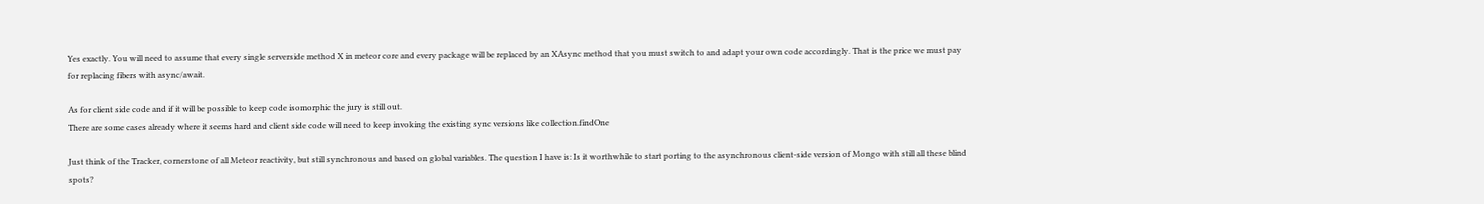Yes exactly. You will need to assume that every single serverside method X in meteor core and every package will be replaced by an XAsync method that you must switch to and adapt your own code accordingly. That is the price we must pay for replacing fibers with async/await.

As for client side code and if it will be possible to keep code isomorphic the jury is still out.
There are some cases already where it seems hard and client side code will need to keep invoking the existing sync versions like collection.findOne

Just think of the Tracker, cornerstone of all Meteor reactivity, but still synchronous and based on global variables. The question I have is: Is it worthwhile to start porting to the asynchronous client-side version of Mongo with still all these blind spots?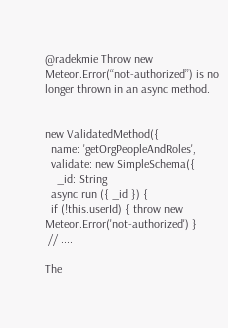@radekmie Throw new Meteor.Error(‘‘not-authorized’’) is no longer thrown in an async method.


new ValidatedMethod({
  name: 'getOrgPeopleAndRoles',
  validate: new SimpleSchema({
    _id: String
  async run ({ _id }) {
  if (!this.userId) { throw new Meteor.Error('not-authorized') }
 // ....

The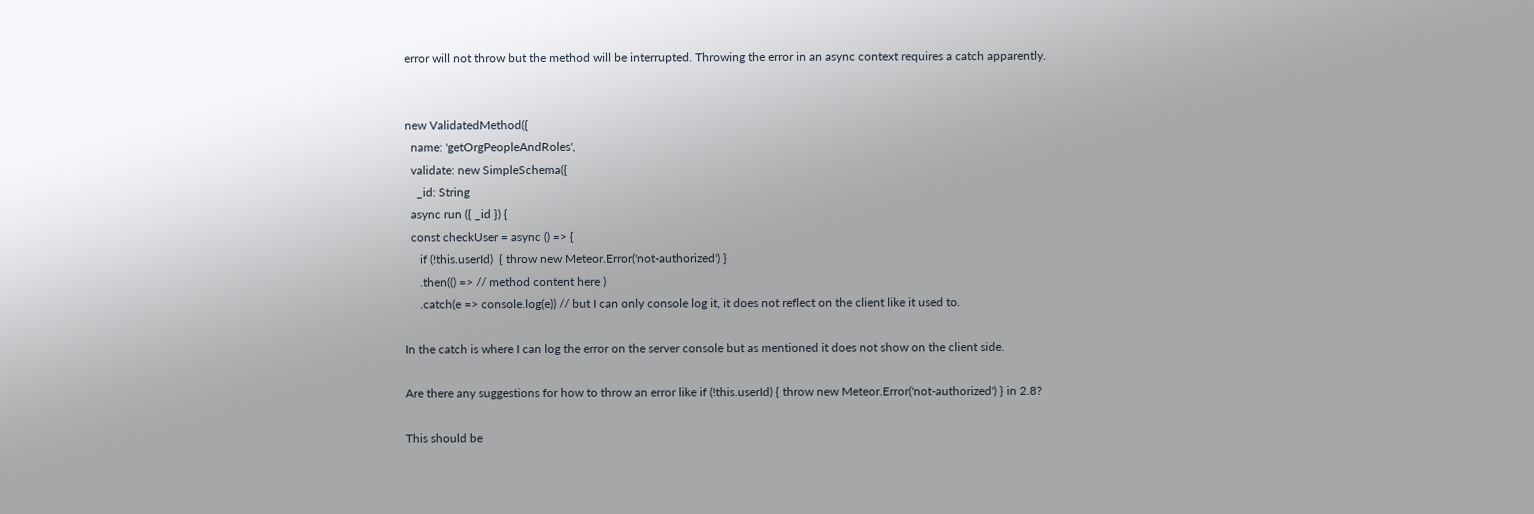error will not throw but the method will be interrupted. Throwing the error in an async context requires a catch apparently.


new ValidatedMethod({
  name: 'getOrgPeopleAndRoles',
  validate: new SimpleSchema({
    _id: String
  async run ({ _id }) {
  const checkUser = async () => {
     if (!this.userId)  { throw new Meteor.Error('not-authorized') }
     .then(() => // method content here )
     .catch(e => console.log(e)) // but I can only console log it, it does not reflect on the client like it used to.

In the catch is where I can log the error on the server console but as mentioned it does not show on the client side.

Are there any suggestions for how to throw an error like if (!this.userId) { throw new Meteor.Error('not-authorized') } in 2.8?

This should be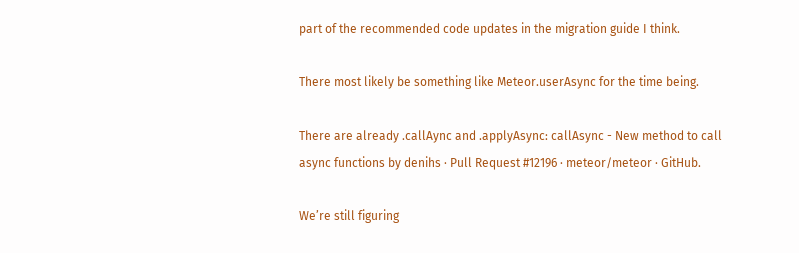part of the recommended code updates in the migration guide I think.

There most likely be something like Meteor.userAsync for the time being.

There are already .callAync and .applyAsync: callAsync - New method to call async functions by denihs · Pull Request #12196 · meteor/meteor · GitHub.

We’re still figuring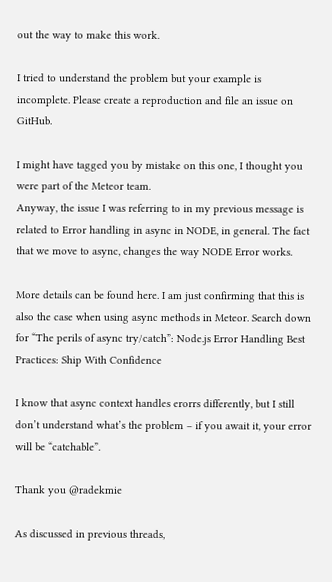out the way to make this work.

I tried to understand the problem but your example is incomplete. Please create a reproduction and file an issue on GitHub.

I might have tagged you by mistake on this one, I thought you were part of the Meteor team.
Anyway, the issue I was referring to in my previous message is related to Error handling in async in NODE, in general. The fact that we move to async, changes the way NODE Error works.

More details can be found here. I am just confirming that this is also the case when using async methods in Meteor. Search down for “The perils of async try/catch”: Node.js Error Handling Best Practices: Ship With Confidence

I know that async context handles erorrs differently, but I still don’t understand what’s the problem – if you await it, your error will be “catchable”.

Thank you @radekmie

As discussed in previous threads,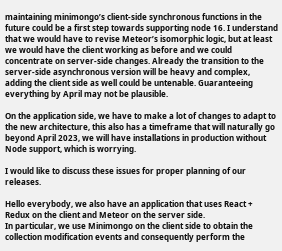maintaining minimongo’s client-side synchronous functions in the future could be a first step towards supporting node 16. I understand that we would have to revise Meteor’s isomorphic logic, but at least we would have the client working as before and we could concentrate on server-side changes. Already the transition to the server-side asynchronous version will be heavy and complex, adding the client side as well could be untenable. Guaranteeing everything by April may not be plausible.

On the application side, we have to make a lot of changes to adapt to the new architecture, this also has a timeframe that will naturally go beyond April 2023, we will have installations in production without Node support, which is worrying.

I would like to discuss these issues for proper planning of our releases.

Hello everybody, we also have an application that uses React + Redux on the client and Meteor on the server side.
In particular, we use Minimongo on the client side to obtain the collection modification events and consequently perform the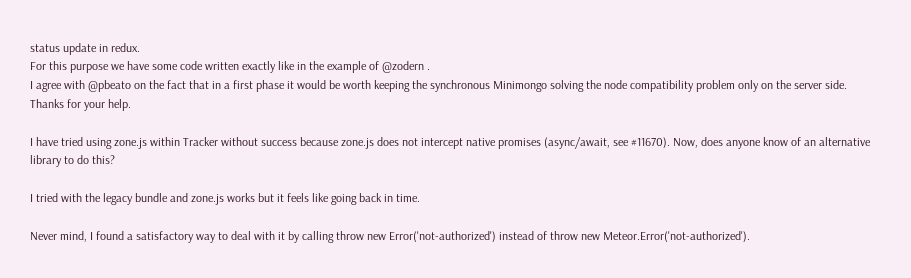status update in redux.
For this purpose we have some code written exactly like in the example of @zodern .
I agree with @pbeato on the fact that in a first phase it would be worth keeping the synchronous Minimongo solving the node compatibility problem only on the server side.
Thanks for your help.

I have tried using zone.js within Tracker without success because zone.js does not intercept native promises (async/await, see #11670). Now, does anyone know of an alternative library to do this?

I tried with the legacy bundle and zone.js works but it feels like going back in time.

Never mind, I found a satisfactory way to deal with it by calling throw new Error('not-authorized') instead of throw new Meteor.Error('not-authorized').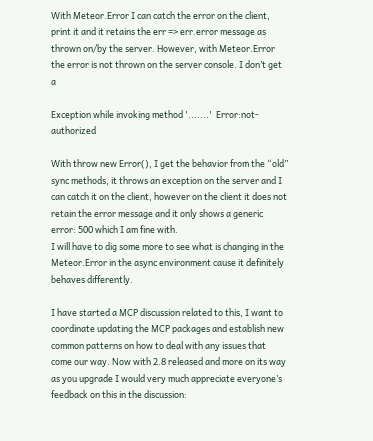With Meteor.Error I can catch the error on the client, print it and it retains the err => err.error message as thrown on/by the server. However, with Meteor.Error the error is not thrown on the server console. I don’t get a

Exception while invoking method '.......'  Error:not-authorized

With throw new Error(), I get the behavior from the “old” sync methods, it throws an exception on the server and I can catch it on the client, however on the client it does not retain the error message and it only shows a generic error: 500 which I am fine with.
I will have to dig some more to see what is changing in the Meteor.Error in the async environment cause it definitely behaves differently.

I have started a MCP discussion related to this, I want to coordinate updating the MCP packages and establish new common patterns on how to deal with any issues that come our way. Now with 2.8 released and more on its way as you upgrade I would very much appreciate everyone’s feedback on this in the discussion: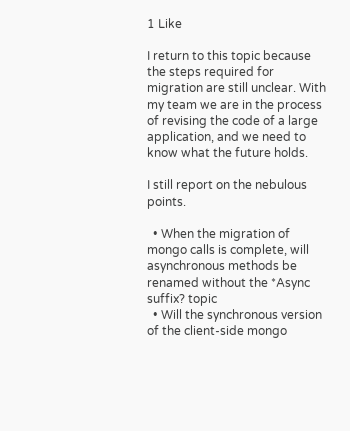1 Like

I return to this topic because the steps required for migration are still unclear. With my team we are in the process of revising the code of a large application, and we need to know what the future holds.

I still report on the nebulous points.

  • When the migration of mongo calls is complete, will asynchronous methods be renamed without the *Async suffix? topic
  • Will the synchronous version of the client-side mongo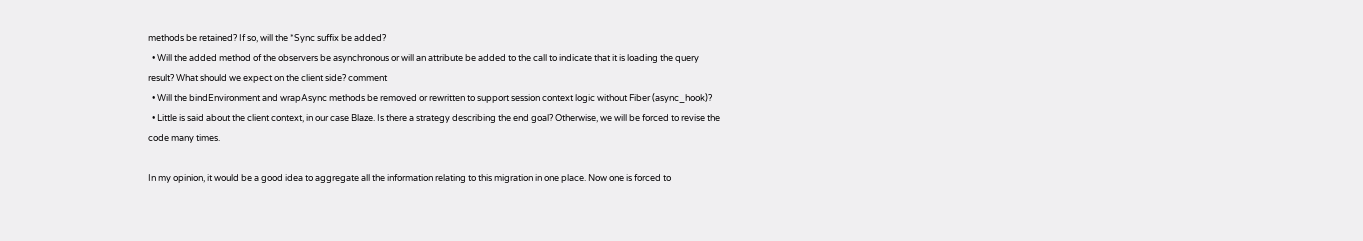methods be retained? If so, will the *Sync suffix be added?
  • Will the added method of the observers be asynchronous or will an attribute be added to the call to indicate that it is loading the query result? What should we expect on the client side? comment
  • Will the bindEnvironment and wrapAsync methods be removed or rewritten to support session context logic without Fiber (async_hook)?
  • Little is said about the client context, in our case Blaze. Is there a strategy describing the end goal? Otherwise, we will be forced to revise the code many times.

In my opinion, it would be a good idea to aggregate all the information relating to this migration in one place. Now one is forced to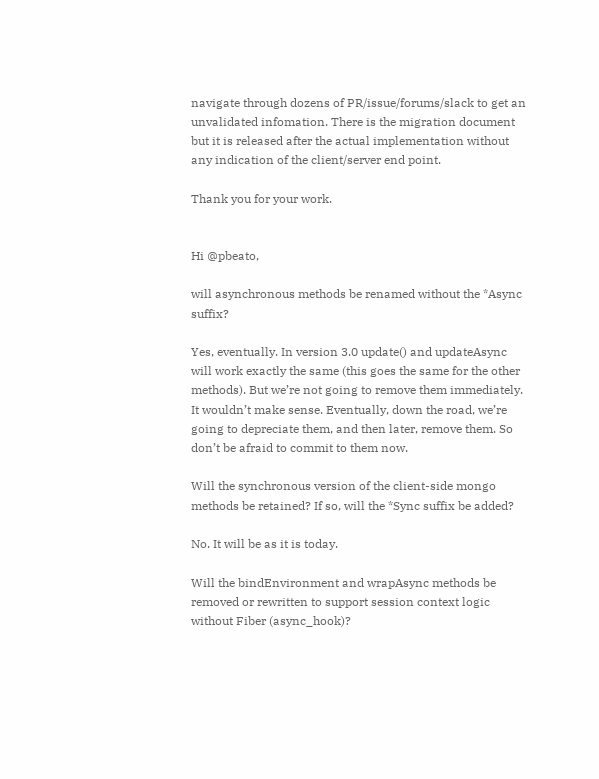navigate through dozens of PR/issue/forums/slack to get an unvalidated infomation. There is the migration document but it is released after the actual implementation without any indication of the client/server end point.

Thank you for your work.


Hi @pbeato,

will asynchronous methods be renamed without the *Async suffix?

Yes, eventually. In version 3.0 update() and updateAsync will work exactly the same (this goes the same for the other methods). But we’re not going to remove them immediately. It wouldn’t make sense. Eventually, down the road, we’re going to depreciate them, and then later, remove them. So don’t be afraid to commit to them now.

Will the synchronous version of the client-side mongo methods be retained? If so, will the *Sync suffix be added?

No. It will be as it is today.

Will the bindEnvironment and wrapAsync methods be removed or rewritten to support session context logic without Fiber (async_hook)?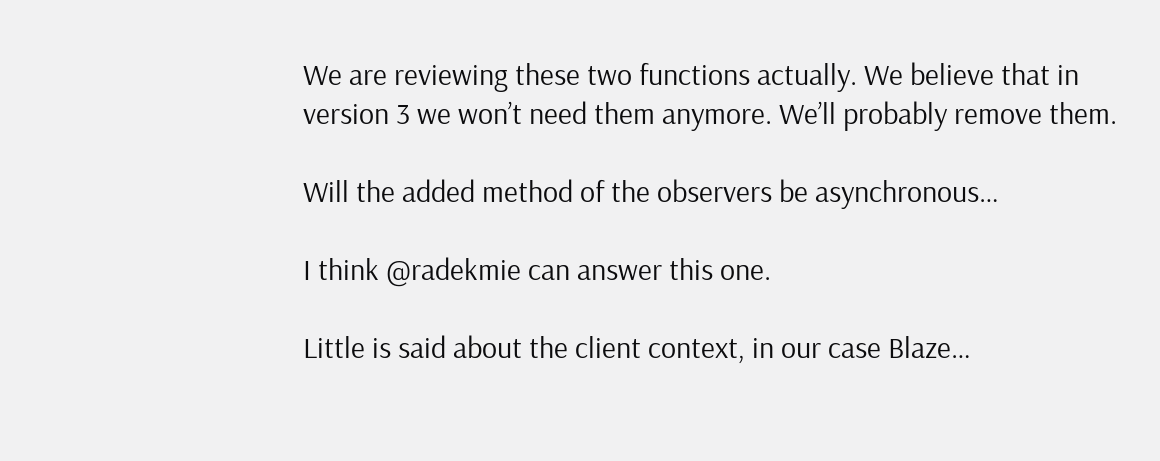We are reviewing these two functions actually. We believe that in version 3 we won’t need them anymore. We’ll probably remove them.

Will the added method of the observers be asynchronous…

I think @radekmie can answer this one.

Little is said about the client context, in our case Blaze…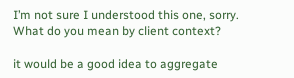I’m not sure I understood this one, sorry. What do you mean by client context?

it would be a good idea to aggregate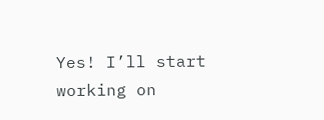Yes! I’ll start working on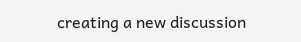creating a new discussion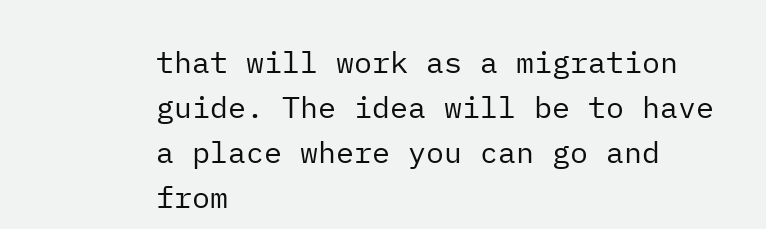that will work as a migration guide. The idea will be to have a place where you can go and from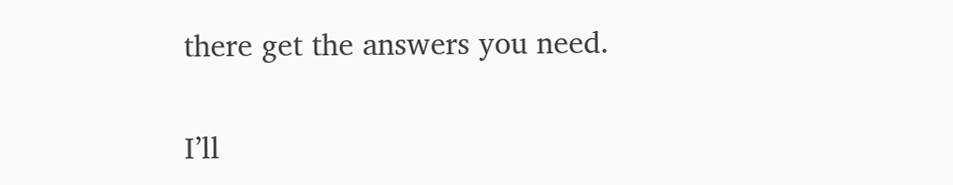there get the answers you need.

I’ll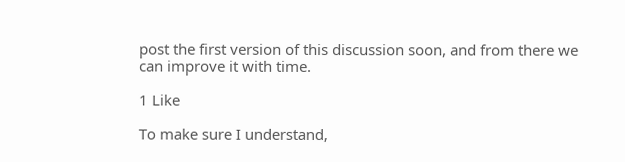post the first version of this discussion soon, and from there we can improve it with time.

1 Like

To make sure I understand,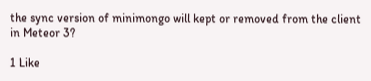the sync version of minimongo will kept or removed from the client in Meteor 3?

1 Like